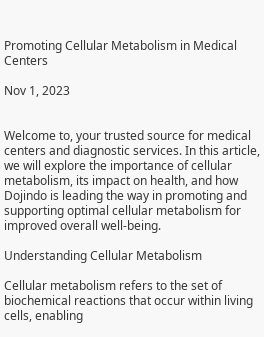Promoting Cellular Metabolism in Medical Centers

Nov 1, 2023


Welcome to, your trusted source for medical centers and diagnostic services. In this article, we will explore the importance of cellular metabolism, its impact on health, and how Dojindo is leading the way in promoting and supporting optimal cellular metabolism for improved overall well-being.

Understanding Cellular Metabolism

Cellular metabolism refers to the set of biochemical reactions that occur within living cells, enabling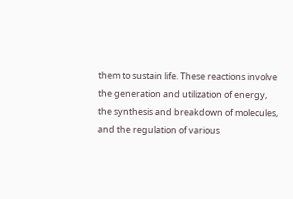them to sustain life. These reactions involve the generation and utilization of energy, the synthesis and breakdown of molecules, and the regulation of various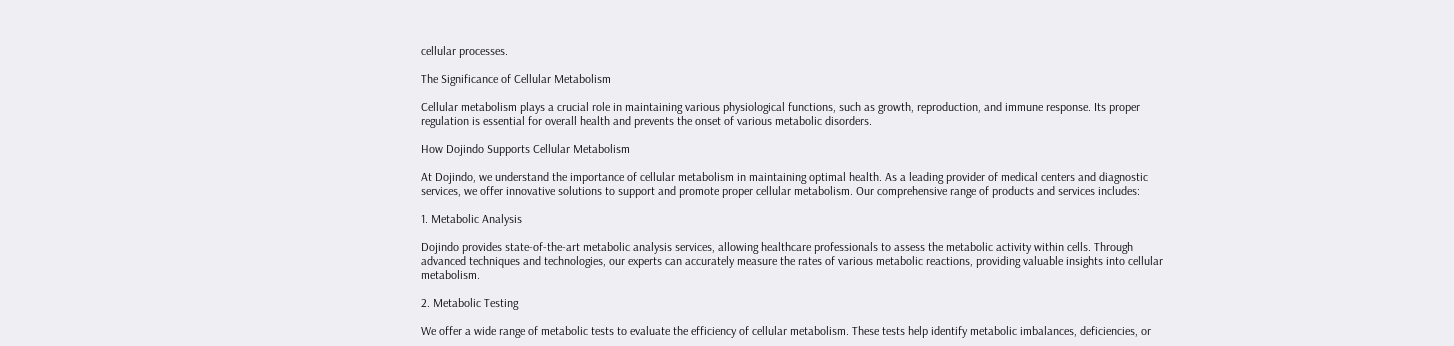cellular processes.

The Significance of Cellular Metabolism

Cellular metabolism plays a crucial role in maintaining various physiological functions, such as growth, reproduction, and immune response. Its proper regulation is essential for overall health and prevents the onset of various metabolic disorders.

How Dojindo Supports Cellular Metabolism

At Dojindo, we understand the importance of cellular metabolism in maintaining optimal health. As a leading provider of medical centers and diagnostic services, we offer innovative solutions to support and promote proper cellular metabolism. Our comprehensive range of products and services includes:

1. Metabolic Analysis

Dojindo provides state-of-the-art metabolic analysis services, allowing healthcare professionals to assess the metabolic activity within cells. Through advanced techniques and technologies, our experts can accurately measure the rates of various metabolic reactions, providing valuable insights into cellular metabolism.

2. Metabolic Testing

We offer a wide range of metabolic tests to evaluate the efficiency of cellular metabolism. These tests help identify metabolic imbalances, deficiencies, or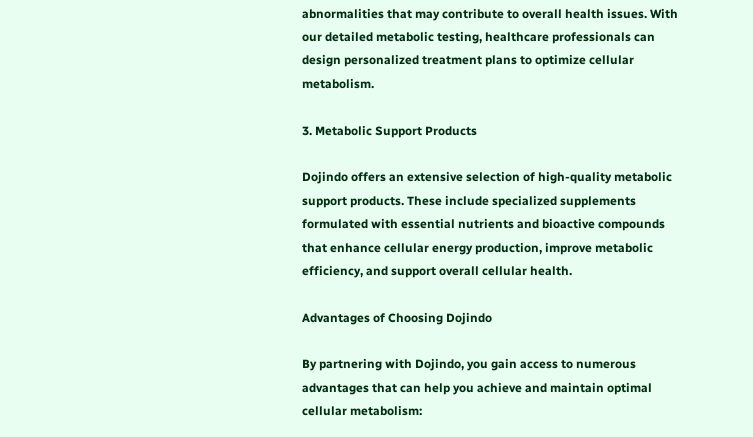abnormalities that may contribute to overall health issues. With our detailed metabolic testing, healthcare professionals can design personalized treatment plans to optimize cellular metabolism.

3. Metabolic Support Products

Dojindo offers an extensive selection of high-quality metabolic support products. These include specialized supplements formulated with essential nutrients and bioactive compounds that enhance cellular energy production, improve metabolic efficiency, and support overall cellular health.

Advantages of Choosing Dojindo

By partnering with Dojindo, you gain access to numerous advantages that can help you achieve and maintain optimal cellular metabolism: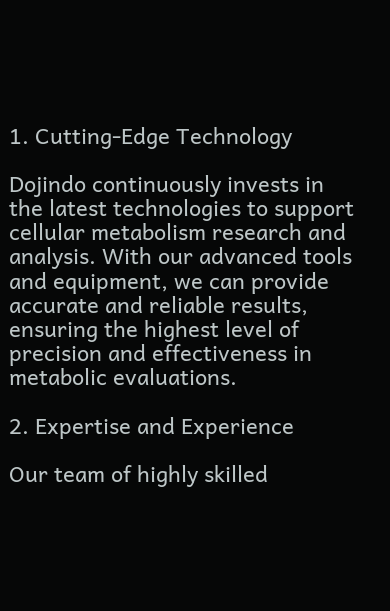1. Cutting-Edge Technology

Dojindo continuously invests in the latest technologies to support cellular metabolism research and analysis. With our advanced tools and equipment, we can provide accurate and reliable results, ensuring the highest level of precision and effectiveness in metabolic evaluations.

2. Expertise and Experience

Our team of highly skilled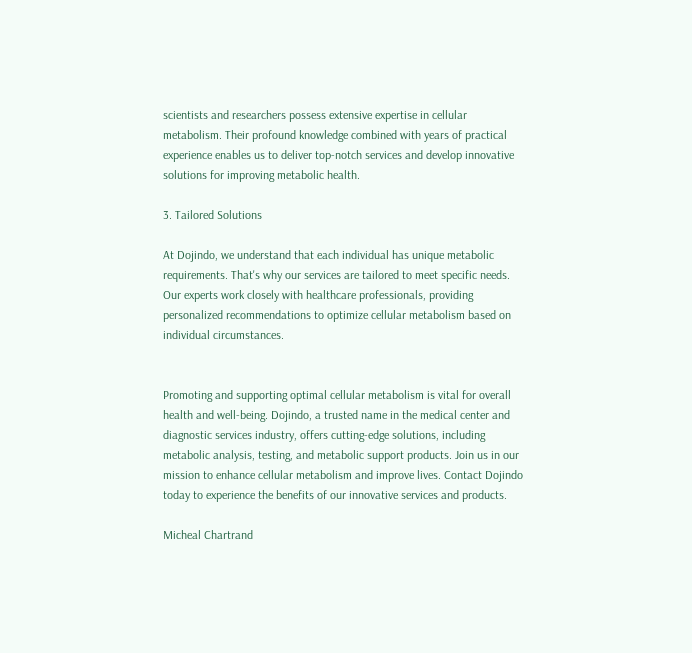scientists and researchers possess extensive expertise in cellular metabolism. Their profound knowledge combined with years of practical experience enables us to deliver top-notch services and develop innovative solutions for improving metabolic health.

3. Tailored Solutions

At Dojindo, we understand that each individual has unique metabolic requirements. That's why our services are tailored to meet specific needs. Our experts work closely with healthcare professionals, providing personalized recommendations to optimize cellular metabolism based on individual circumstances.


Promoting and supporting optimal cellular metabolism is vital for overall health and well-being. Dojindo, a trusted name in the medical center and diagnostic services industry, offers cutting-edge solutions, including metabolic analysis, testing, and metabolic support products. Join us in our mission to enhance cellular metabolism and improve lives. Contact Dojindo today to experience the benefits of our innovative services and products.

Micheal Chartrand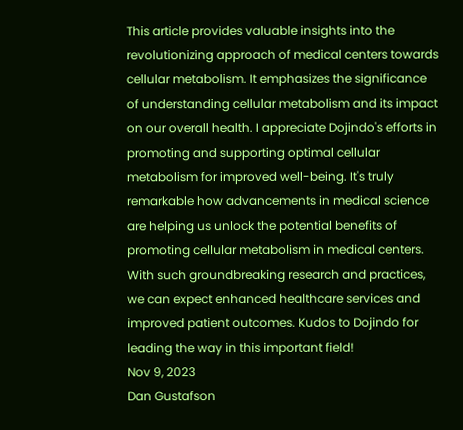This article provides valuable insights into the revolutionizing approach of medical centers towards cellular metabolism. It emphasizes the significance of understanding cellular metabolism and its impact on our overall health. I appreciate Dojindo's efforts in promoting and supporting optimal cellular metabolism for improved well-being. It's truly remarkable how advancements in medical science are helping us unlock the potential benefits of promoting cellular metabolism in medical centers. With such groundbreaking research and practices, we can expect enhanced healthcare services and improved patient outcomes. Kudos to Dojindo for leading the way in this important field!
Nov 9, 2023
Dan Gustafson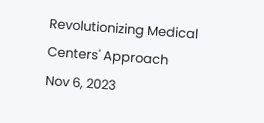Revolutionizing Medical Centers' Approach
Nov 6, 2023